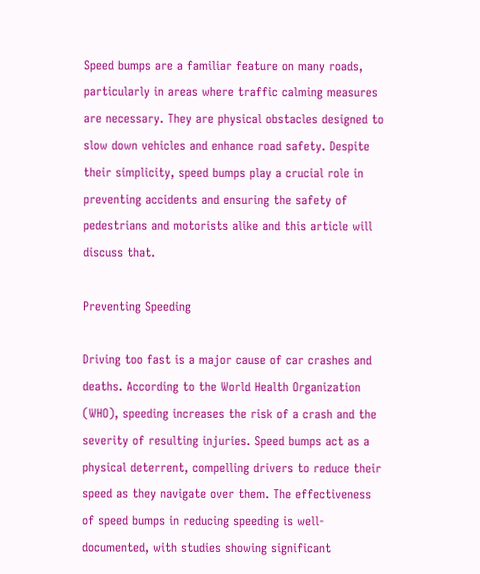Speed bumps are a familiar feature on many roads, particularly in areas where traffic calming measures are necessary. They are physical obstacles designed to slow down vehicles and enhance road safety. Despite their simplicity, speed bumps play a crucial role in preventing accidents and ensuring the safety of pedestrians and motorists alike and this article will discuss that.

Preventing Speeding

Driving too fast is a major cause of car crashes and deaths. According to the World Health Organization (WHO), speeding increases the risk of a crash and the severity of resulting injuries. Speed bumps act as a physical deterrent, compelling drivers to reduce their speed as they navigate over them. The effectiveness of speed bumps in reducing speeding is well-documented, with studies showing significant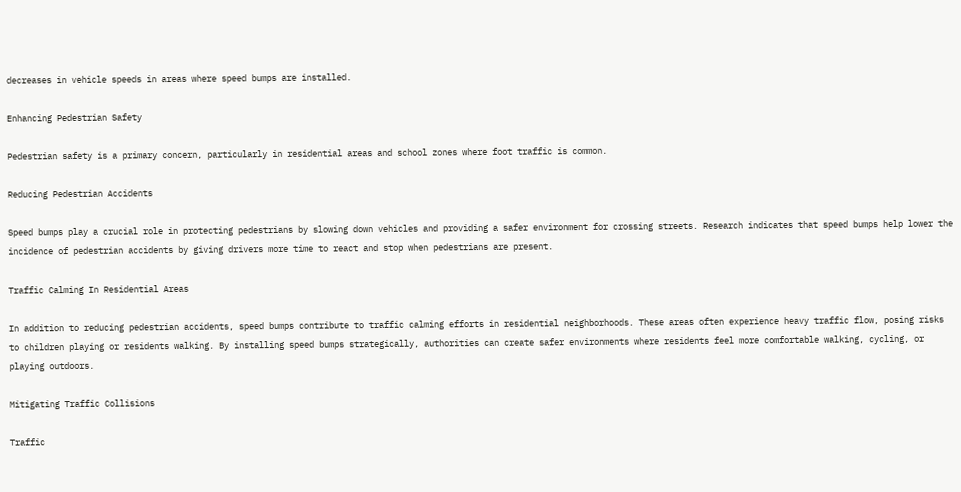decreases in vehicle speeds in areas where speed bumps are installed.

Enhancing Pedestrian Safety

Pedestrian safety is a primary concern, particularly in residential areas and school zones where foot traffic is common.

Reducing Pedestrian Accidents

Speed bumps play a crucial role in protecting pedestrians by slowing down vehicles and providing a safer environment for crossing streets. Research indicates that speed bumps help lower the incidence of pedestrian accidents by giving drivers more time to react and stop when pedestrians are present.

Traffic Calming In Residential Areas

In addition to reducing pedestrian accidents, speed bumps contribute to traffic calming efforts in residential neighborhoods. These areas often experience heavy traffic flow, posing risks to children playing or residents walking. By installing speed bumps strategically, authorities can create safer environments where residents feel more comfortable walking, cycling, or playing outdoors.

Mitigating Traffic Collisions

Traffic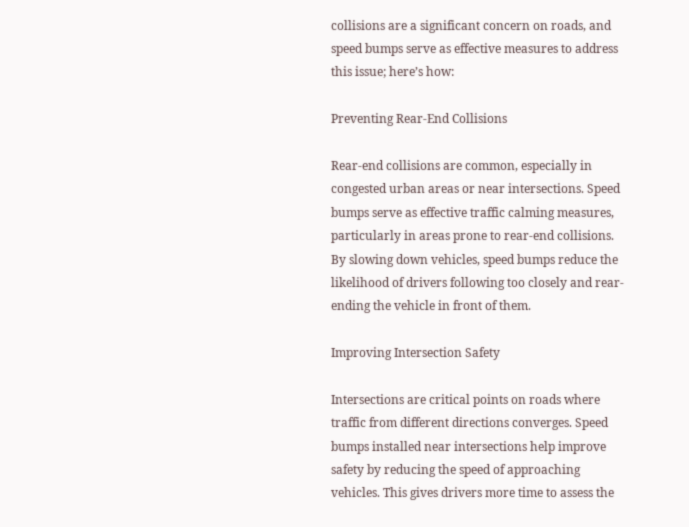collisions are a significant concern on roads, and speed bumps serve as effective measures to address this issue; here’s how:

Preventing Rear-End Collisions

Rear-end collisions are common, especially in congested urban areas or near intersections. Speed bumps serve as effective traffic calming measures, particularly in areas prone to rear-end collisions. By slowing down vehicles, speed bumps reduce the likelihood of drivers following too closely and rear-ending the vehicle in front of them.

Improving Intersection Safety

Intersections are critical points on roads where traffic from different directions converges. Speed bumps installed near intersections help improve safety by reducing the speed of approaching vehicles. This gives drivers more time to assess the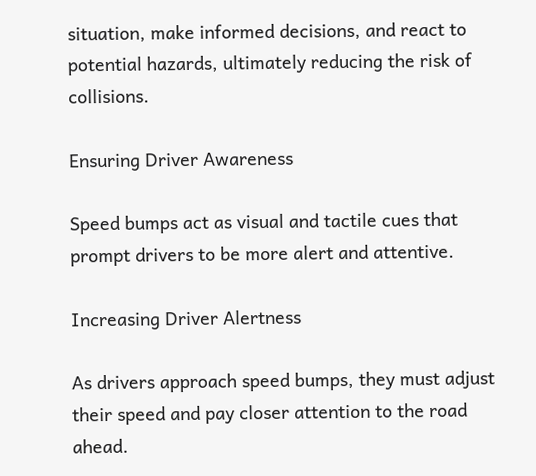situation, make informed decisions, and react to potential hazards, ultimately reducing the risk of collisions.

Ensuring Driver Awareness

Speed bumps act as visual and tactile cues that prompt drivers to be more alert and attentive.

Increasing Driver Alertness

As drivers approach speed bumps, they must adjust their speed and pay closer attention to the road ahead.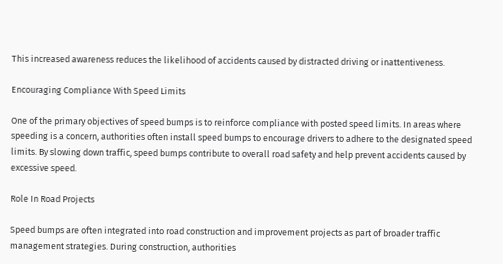This increased awareness reduces the likelihood of accidents caused by distracted driving or inattentiveness.

Encouraging Compliance With Speed Limits

One of the primary objectives of speed bumps is to reinforce compliance with posted speed limits. In areas where speeding is a concern, authorities often install speed bumps to encourage drivers to adhere to the designated speed limits. By slowing down traffic, speed bumps contribute to overall road safety and help prevent accidents caused by excessive speed.

Role In Road Projects

Speed bumps are often integrated into road construction and improvement projects as part of broader traffic management strategies. During construction, authorities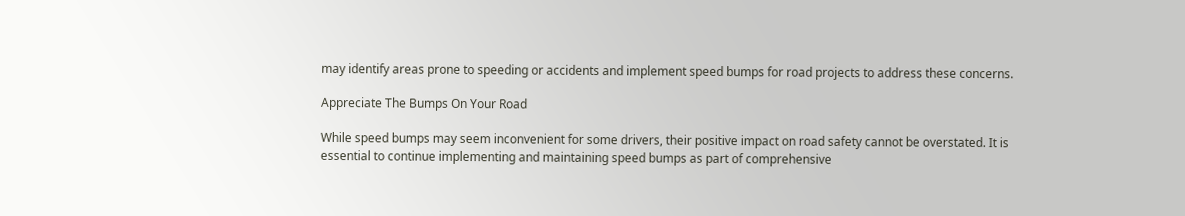may identify areas prone to speeding or accidents and implement speed bumps for road projects to address these concerns.

Appreciate The Bumps On Your Road

While speed bumps may seem inconvenient for some drivers, their positive impact on road safety cannot be overstated. It is essential to continue implementing and maintaining speed bumps as part of comprehensive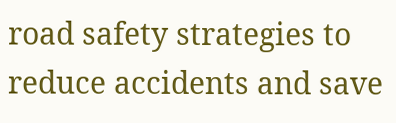road safety strategies to reduce accidents and save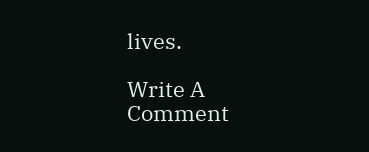lives.

Write A Comment